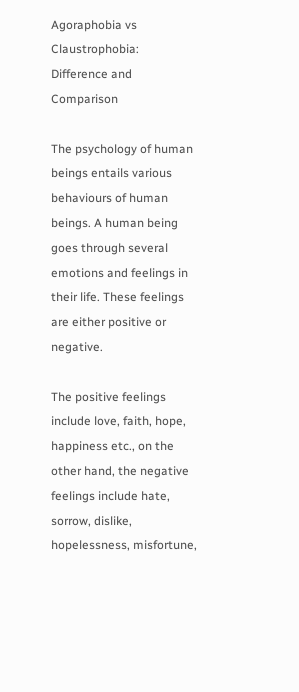Agoraphobia vs Claustrophobia: Difference and Comparison

The psychology of human beings entails various behaviours of human beings. A human being goes through several emotions and feelings in their life. These feelings are either positive or negative.

The positive feelings include love, faith, hope, happiness etc., on the other hand, the negative feelings include hate, sorrow, dislike, hopelessness, misfortune,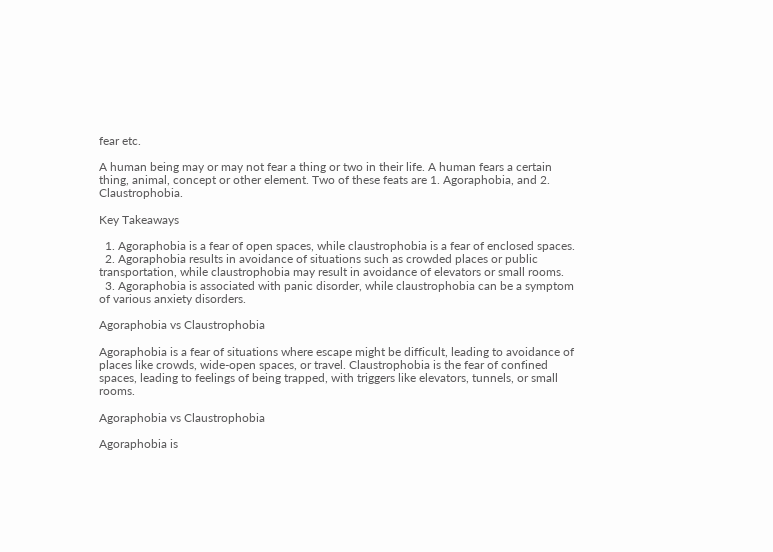fear etc.

A human being may or may not fear a thing or two in their life. A human fears a certain thing, animal, concept or other element. Two of these feats are 1. Agoraphobia, and 2. Claustrophobia.

Key Takeaways

  1. Agoraphobia is a fear of open spaces, while claustrophobia is a fear of enclosed spaces.
  2. Agoraphobia results in avoidance of situations such as crowded places or public transportation, while claustrophobia may result in avoidance of elevators or small rooms.
  3. Agoraphobia is associated with panic disorder, while claustrophobia can be a symptom of various anxiety disorders.

Agoraphobia vs Claustrophobia

Agoraphobia is a fear of situations where escape might be difficult, leading to avoidance of places like crowds, wide-open spaces, or travel. Claustrophobia is the fear of confined spaces, leading to feelings of being trapped, with triggers like elevators, tunnels, or small rooms.

Agoraphobia vs Claustrophobia

Agoraphobia is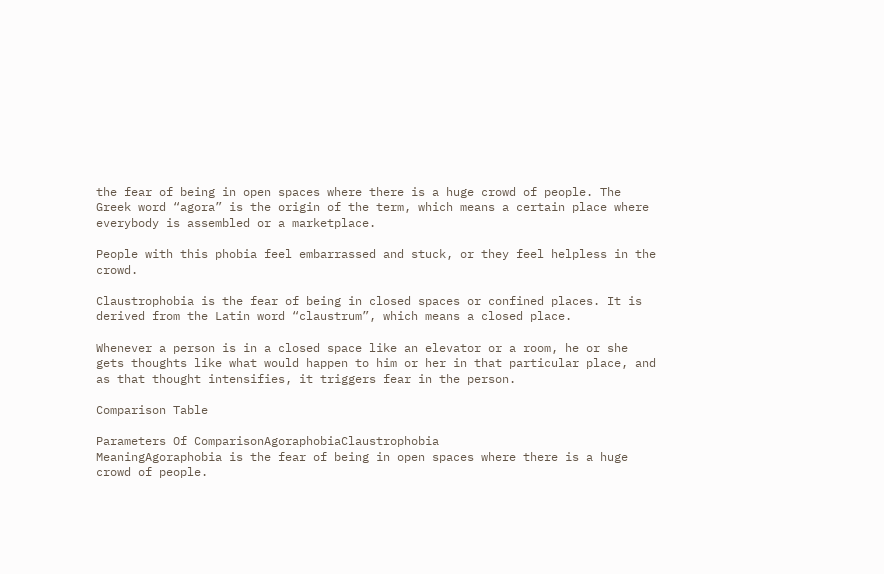the fear of being in open spaces where there is a huge crowd of people. The Greek word “agora” is the origin of the term, which means a certain place where everybody is assembled or a marketplace.

People with this phobia feel embarrassed and stuck, or they feel helpless in the crowd.

Claustrophobia is the fear of being in closed spaces or confined places. It is derived from the Latin word “claustrum”, which means a closed place.

Whenever a person is in a closed space like an elevator or a room, he or she gets thoughts like what would happen to him or her in that particular place, and as that thought intensifies, it triggers fear in the person.

Comparison Table

Parameters Of ComparisonAgoraphobiaClaustrophobia
MeaningAgoraphobia is the fear of being in open spaces where there is a huge crowd of people.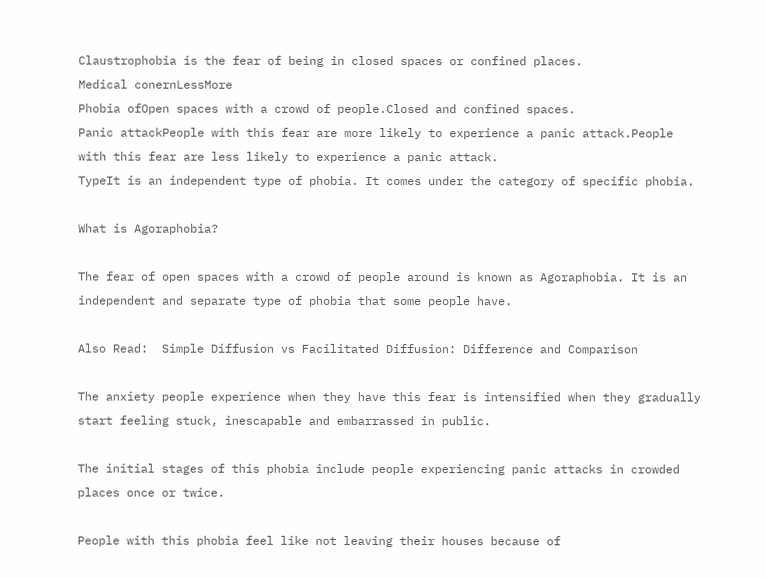Claustrophobia is the fear of being in closed spaces or confined places.
Medical conernLessMore
Phobia ofOpen spaces with a crowd of people.Closed and confined spaces.
Panic attackPeople with this fear are more likely to experience a panic attack.People with this fear are less likely to experience a panic attack.
TypeIt is an independent type of phobia. It comes under the category of specific phobia.

What is Agoraphobia?

The fear of open spaces with a crowd of people around is known as Agoraphobia. It is an independent and separate type of phobia that some people have.

Also Read:  Simple Diffusion vs Facilitated Diffusion: Difference and Comparison

The anxiety people experience when they have this fear is intensified when they gradually start feeling stuck, inescapable and embarrassed in public.

The initial stages of this phobia include people experiencing panic attacks in crowded places once or twice.

People with this phobia feel like not leaving their houses because of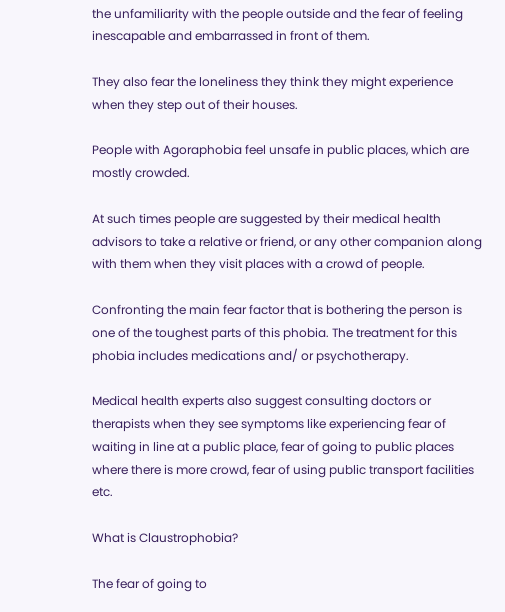the unfamiliarity with the people outside and the fear of feeling inescapable and embarrassed in front of them.

They also fear the loneliness they think they might experience when they step out of their houses.

People with Agoraphobia feel unsafe in public places, which are mostly crowded.

At such times people are suggested by their medical health advisors to take a relative or friend, or any other companion along with them when they visit places with a crowd of people.

Confronting the main fear factor that is bothering the person is one of the toughest parts of this phobia. The treatment for this phobia includes medications and/ or psychotherapy.

Medical health experts also suggest consulting doctors or therapists when they see symptoms like experiencing fear of waiting in line at a public place, fear of going to public places where there is more crowd, fear of using public transport facilities etc.

What is Claustrophobia?

The fear of going to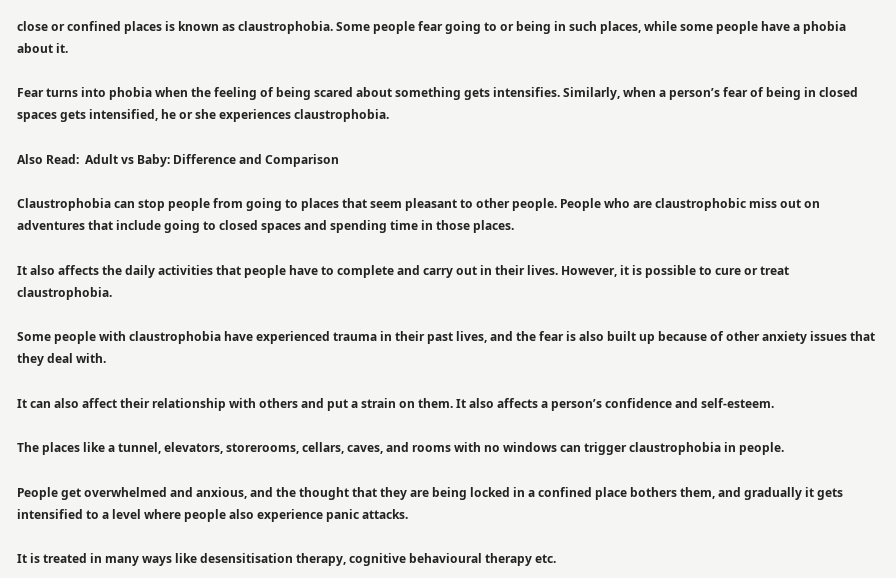close or confined places is known as claustrophobia. Some people fear going to or being in such places, while some people have a phobia about it.

Fear turns into phobia when the feeling of being scared about something gets intensifies. Similarly, when a person’s fear of being in closed spaces gets intensified, he or she experiences claustrophobia.

Also Read:  Adult vs Baby: Difference and Comparison

Claustrophobia can stop people from going to places that seem pleasant to other people. People who are claustrophobic miss out on adventures that include going to closed spaces and spending time in those places.

It also affects the daily activities that people have to complete and carry out in their lives. However, it is possible to cure or treat claustrophobia.

Some people with claustrophobia have experienced trauma in their past lives, and the fear is also built up because of other anxiety issues that they deal with.

It can also affect their relationship with others and put a strain on them. It also affects a person’s confidence and self-esteem.

The places like a tunnel, elevators, storerooms, cellars, caves, and rooms with no windows can trigger claustrophobia in people.

People get overwhelmed and anxious, and the thought that they are being locked in a confined place bothers them, and gradually it gets intensified to a level where people also experience panic attacks.

It is treated in many ways like desensitisation therapy, cognitive behavioural therapy etc.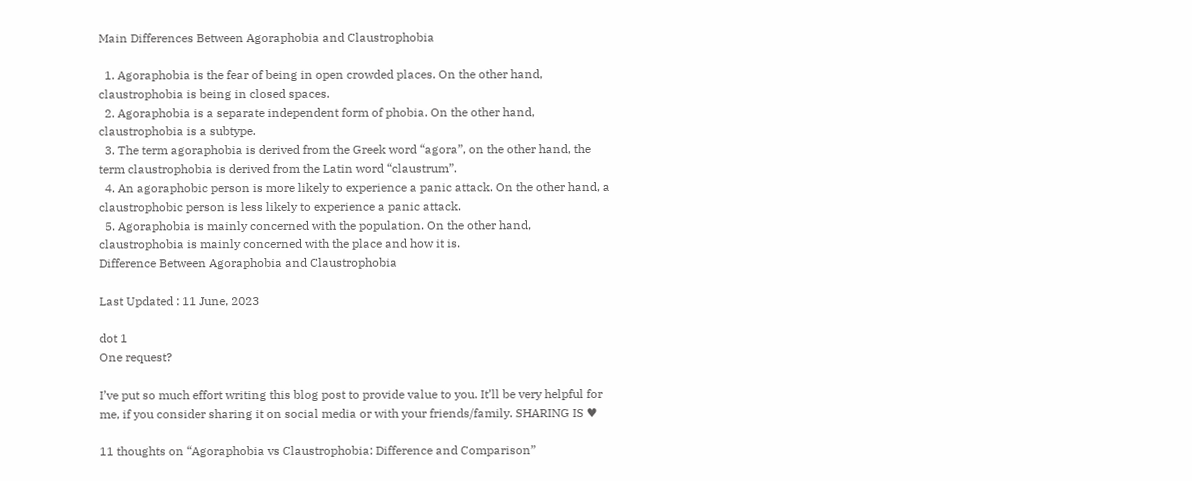Main Differences Between Agoraphobia and Claustrophobia

  1. Agoraphobia is the fear of being in open crowded places. On the other hand, claustrophobia is being in closed spaces.
  2. Agoraphobia is a separate independent form of phobia. On the other hand, claustrophobia is a subtype.
  3. The term agoraphobia is derived from the Greek word “agora”, on the other hand, the term claustrophobia is derived from the Latin word “claustrum”.
  4. An agoraphobic person is more likely to experience a panic attack. On the other hand, a claustrophobic person is less likely to experience a panic attack.
  5. Agoraphobia is mainly concerned with the population. On the other hand, claustrophobia is mainly concerned with the place and how it is.
Difference Between Agoraphobia and Claustrophobia

Last Updated : 11 June, 2023

dot 1
One request?

I’ve put so much effort writing this blog post to provide value to you. It’ll be very helpful for me, if you consider sharing it on social media or with your friends/family. SHARING IS ♥

11 thoughts on “Agoraphobia vs Claustrophobia: Difference and Comparison”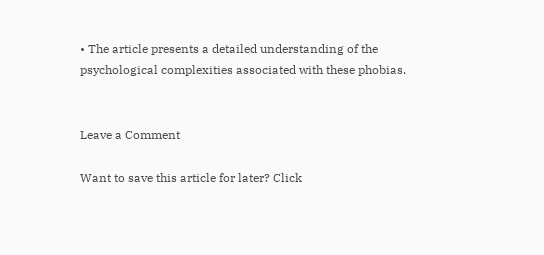• The article presents a detailed understanding of the psychological complexities associated with these phobias.


Leave a Comment

Want to save this article for later? Click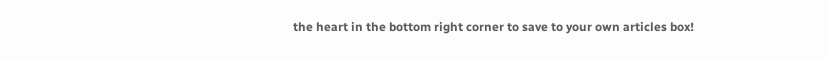the heart in the bottom right corner to save to your own articles box!